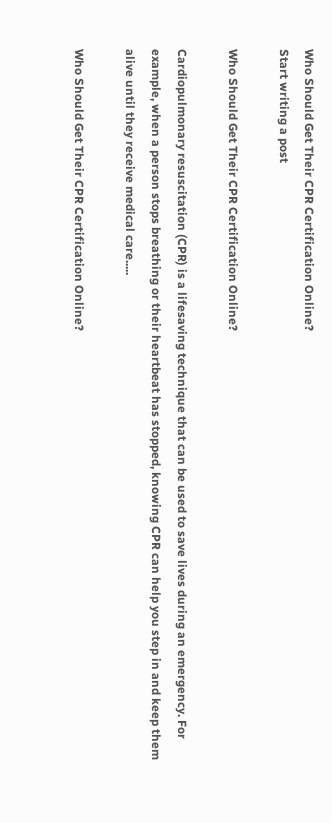Who Should Get Their CPR Certification Online?
Start writing a post

Who Should Get Their CPR Certification Online?

Cardiopulmonary resuscitation (CPR) is a lifesaving technique that can be used to save lives during an emergency. For example, when a person stops breathing or their heartbeat has stopped, knowing CPR can help you step in and keep them alive until they receive medical care.....

Who Should Get Their CPR Certification Online?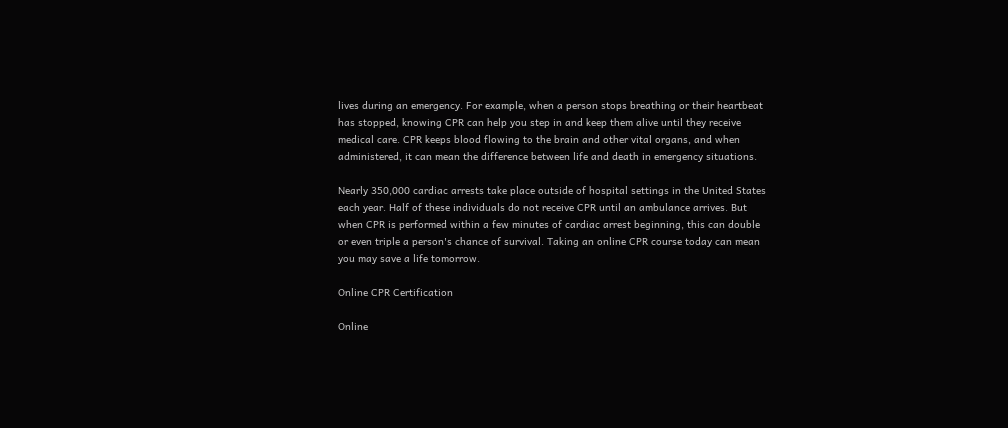lives during an emergency. For example, when a person stops breathing or their heartbeat has stopped, knowing CPR can help you step in and keep them alive until they receive medical care. CPR keeps blood flowing to the brain and other vital organs, and when administered, it can mean the difference between life and death in emergency situations.

Nearly 350,000 cardiac arrests take place outside of hospital settings in the United States each year. Half of these individuals do not receive CPR until an ambulance arrives. But when CPR is performed within a few minutes of cardiac arrest beginning, this can double or even triple a person's chance of survival. Taking an online CPR course today can mean you may save a life tomorrow.

Online CPR Certification

Online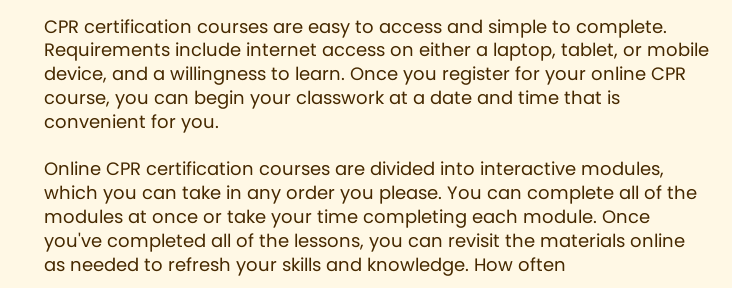CPR certification courses are easy to access and simple to complete. Requirements include internet access on either a laptop, tablet, or mobile device, and a willingness to learn. Once you register for your online CPR course, you can begin your classwork at a date and time that is convenient for you.

Online CPR certification courses are divided into interactive modules, which you can take in any order you please. You can complete all of the modules at once or take your time completing each module. Once you've completed all of the lessons, you can revisit the materials online as needed to refresh your skills and knowledge. How often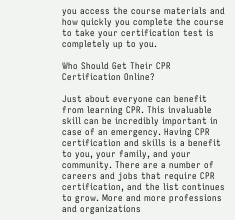you access the course materials and how quickly you complete the course to take your certification test is completely up to you.

Who Should Get Their CPR Certification Online?

Just about everyone can benefit from learning CPR. This invaluable skill can be incredibly important in case of an emergency. Having CPR certification and skills is a benefit to you, your family, and your community. There are a number of careers and jobs that require CPR certification, and the list continues to grow. More and more professions and organizations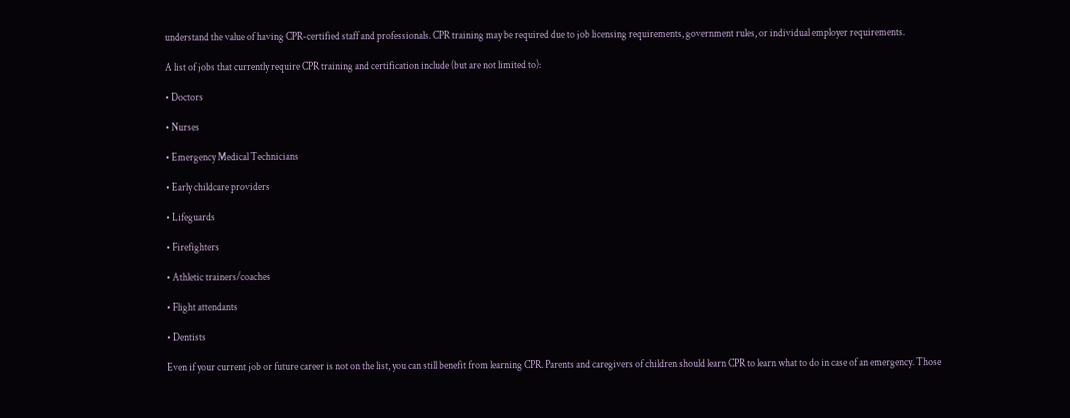understand the value of having CPR-certified staff and professionals. CPR training may be required due to job licensing requirements, government rules, or individual employer requirements.

A list of jobs that currently require CPR training and certification include (but are not limited to):

• Doctors

• Nurses

• Emergency Medical Technicians

• Early childcare providers

• Lifeguards

• Firefighters

• Athletic trainers/coaches

• Flight attendants

• Dentists

Even if your current job or future career is not on the list, you can still benefit from learning CPR. Parents and caregivers of children should learn CPR to learn what to do in case of an emergency. Those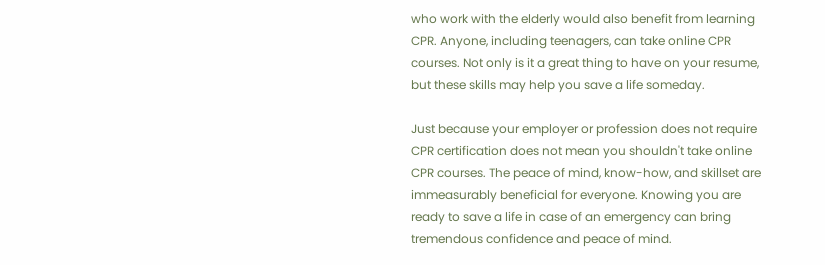who work with the elderly would also benefit from learning CPR. Anyone, including teenagers, can take online CPR courses. Not only is it a great thing to have on your resume, but these skills may help you save a life someday.

Just because your employer or profession does not require CPR certification does not mean you shouldn't take online CPR courses. The peace of mind, know-how, and skillset are immeasurably beneficial for everyone. Knowing you are ready to save a life in case of an emergency can bring tremendous confidence and peace of mind.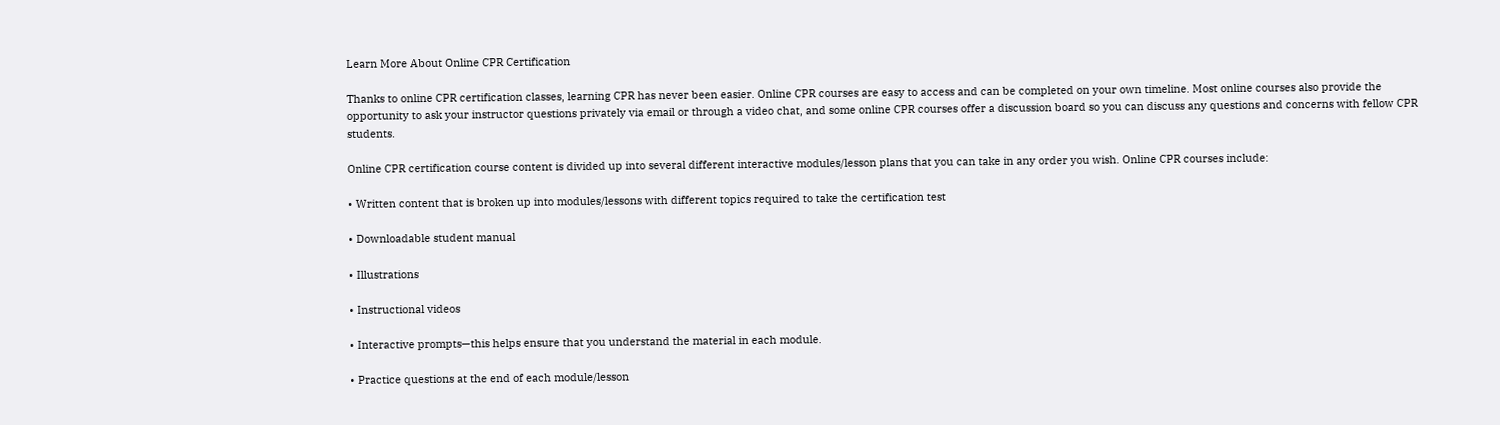Learn More About Online CPR Certification

Thanks to online CPR certification classes, learning CPR has never been easier. Online CPR courses are easy to access and can be completed on your own timeline. Most online courses also provide the opportunity to ask your instructor questions privately via email or through a video chat, and some online CPR courses offer a discussion board so you can discuss any questions and concerns with fellow CPR students.

Online CPR certification course content is divided up into several different interactive modules/lesson plans that you can take in any order you wish. Online CPR courses include:

• Written content that is broken up into modules/lessons with different topics required to take the certification test

• Downloadable student manual

• Illustrations

• Instructional videos

• Interactive prompts—this helps ensure that you understand the material in each module.

• Practice questions at the end of each module/lesson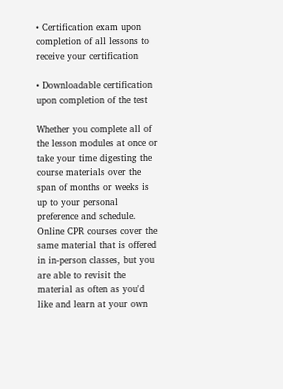• Certification exam upon completion of all lessons to receive your certification

• Downloadable certification upon completion of the test

Whether you complete all of the lesson modules at once or take your time digesting the course materials over the span of months or weeks is up to your personal preference and schedule. Online CPR courses cover the same material that is offered in in-person classes, but you are able to revisit the material as often as you'd like and learn at your own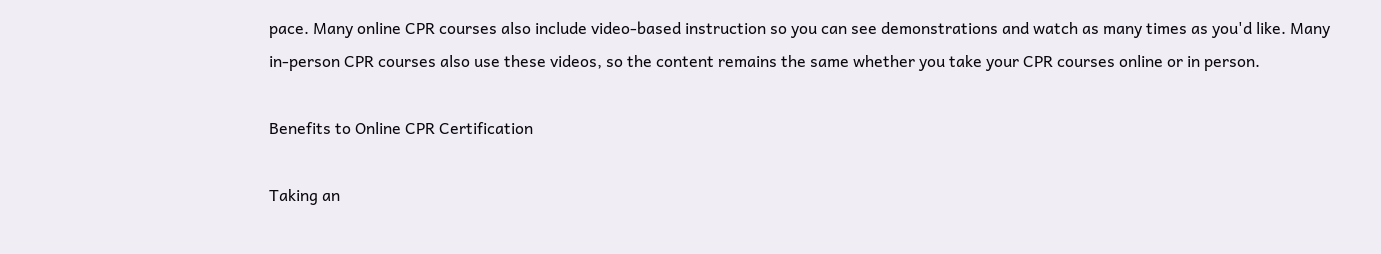pace. Many online CPR courses also include video-based instruction so you can see demonstrations and watch as many times as you'd like. Many in-person CPR courses also use these videos, so the content remains the same whether you take your CPR courses online or in person.

Benefits to Online CPR Certification

Taking an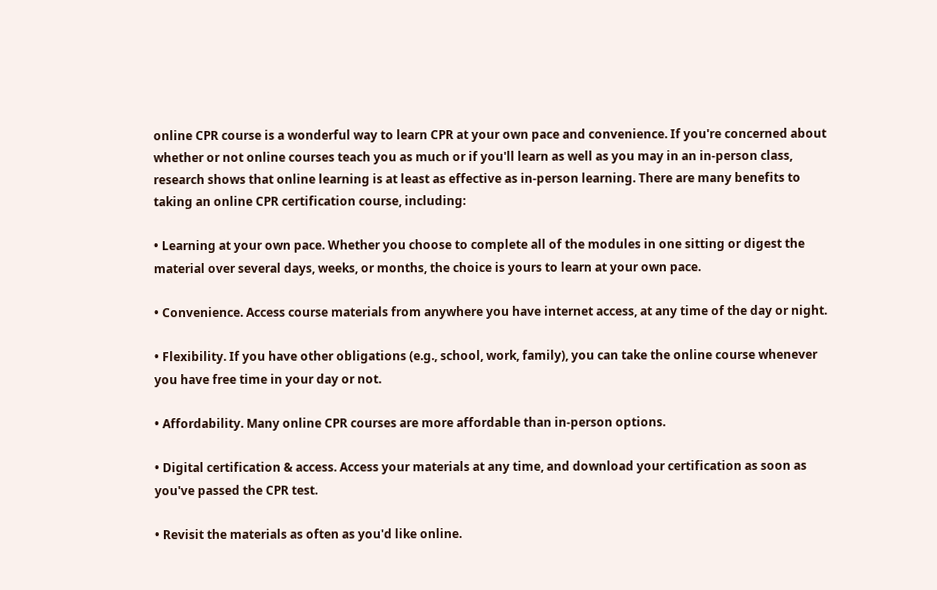online CPR course is a wonderful way to learn CPR at your own pace and convenience. If you're concerned about whether or not online courses teach you as much or if you'll learn as well as you may in an in-person class, research shows that online learning is at least as effective as in-person learning. There are many benefits to taking an online CPR certification course, including:

• Learning at your own pace. Whether you choose to complete all of the modules in one sitting or digest the material over several days, weeks, or months, the choice is yours to learn at your own pace.

• Convenience. Access course materials from anywhere you have internet access, at any time of the day or night.

• Flexibility. If you have other obligations (e.g., school, work, family), you can take the online course whenever you have free time in your day or not.

• Affordability. Many online CPR courses are more affordable than in-person options.

• Digital certification & access. Access your materials at any time, and download your certification as soon as you've passed the CPR test.

• Revisit the materials as often as you'd like online.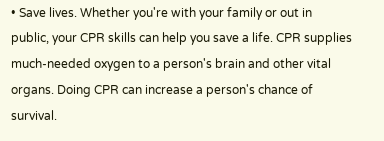• Save lives. Whether you're with your family or out in public, your CPR skills can help you save a life. CPR supplies much-needed oxygen to a person's brain and other vital organs. Doing CPR can increase a person's chance of survival.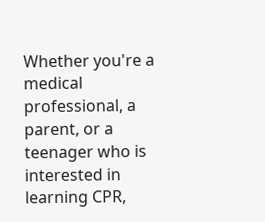Whether you're a medical professional, a parent, or a teenager who is interested in learning CPR,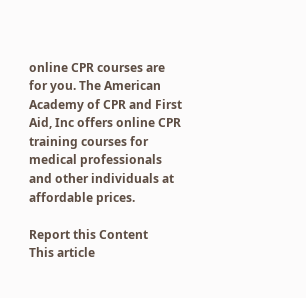online CPR courses are for you. The American Academy of CPR and First Aid, Inc offers online CPR training courses for medical professionals and other individuals at affordable prices.

Report this Content
This article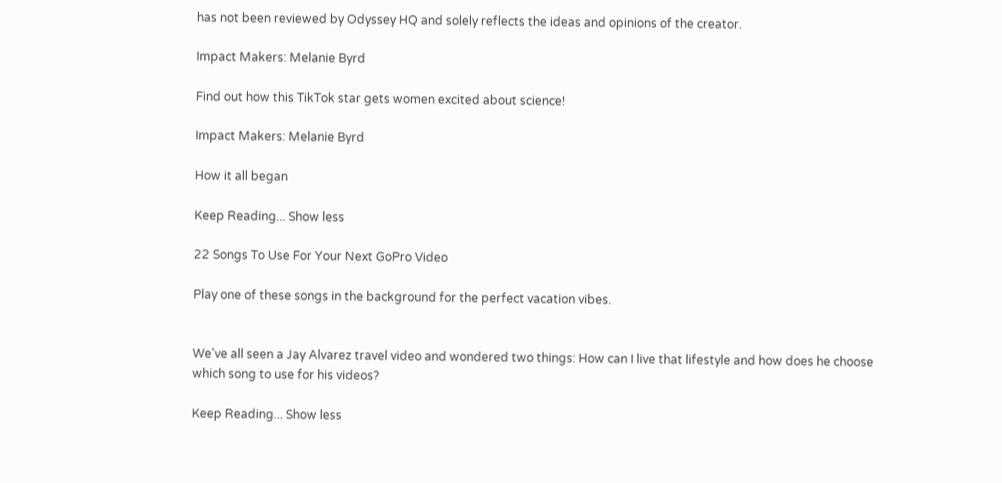has not been reviewed by Odyssey HQ and solely reflects the ideas and opinions of the creator.

Impact Makers: Melanie Byrd

Find out how this TikTok star gets women excited about science!

Impact Makers: Melanie Byrd

How it all began

Keep Reading... Show less

22 Songs To Use For Your Next GoPro Video

Play one of these songs in the background for the perfect vacation vibes.


We've all seen a Jay Alvarez travel video and wondered two things: How can I live that lifestyle and how does he choose which song to use for his videos?

Keep Reading... Show less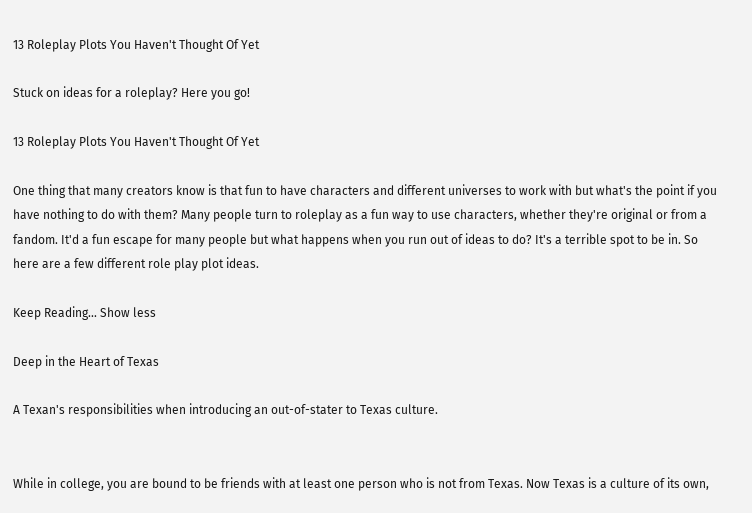13 Roleplay Plots You Haven't Thought Of Yet

Stuck on ideas for a roleplay? Here you go!

13 Roleplay Plots You Haven't Thought Of Yet

One thing that many creators know is that fun to have characters and different universes to work with but what's the point if you have nothing to do with them? Many people turn to roleplay as a fun way to use characters, whether they're original or from a fandom. It'd a fun escape for many people but what happens when you run out of ideas to do? It's a terrible spot to be in. So here are a few different role play plot ideas.

Keep Reading... Show less

Deep in the Heart of Texas

A Texan's responsibilities when introducing an out-of-stater to Texas culture.


While in college, you are bound to be friends with at least one person who is not from Texas. Now Texas is a culture of its own,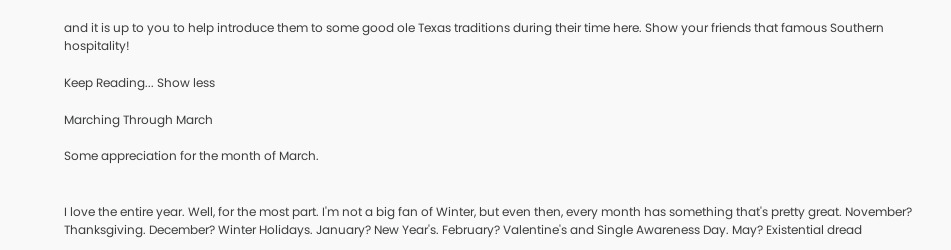and it is up to you to help introduce them to some good ole Texas traditions during their time here. Show your friends that famous Southern hospitality!

Keep Reading... Show less

Marching Through March

Some appreciation for the month of March.


I love the entire year. Well, for the most part. I'm not a big fan of Winter, but even then, every month has something that's pretty great. November? Thanksgiving. December? Winter Holidays. January? New Year's. February? Valentine's and Single Awareness Day. May? Existential dread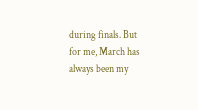during finals. But for me, March has always been my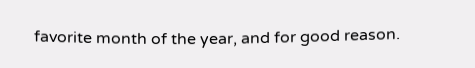favorite month of the year, and for good reason.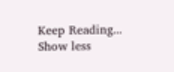Keep Reading... Show less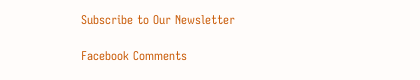Subscribe to Our Newsletter

Facebook Comments